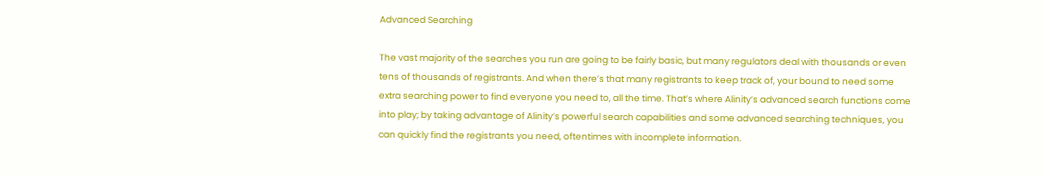Advanced Searching

The vast majority of the searches you run are going to be fairly basic, but many regulators deal with thousands or even tens of thousands of registrants. And when there’s that many registrants to keep track of, your bound to need some extra searching power to find everyone you need to, all the time. That’s where Alinity’s advanced search functions come into play; by taking advantage of Alinity’s powerful search capabilities and some advanced searching techniques, you can quickly find the registrants you need, oftentimes with incomplete information.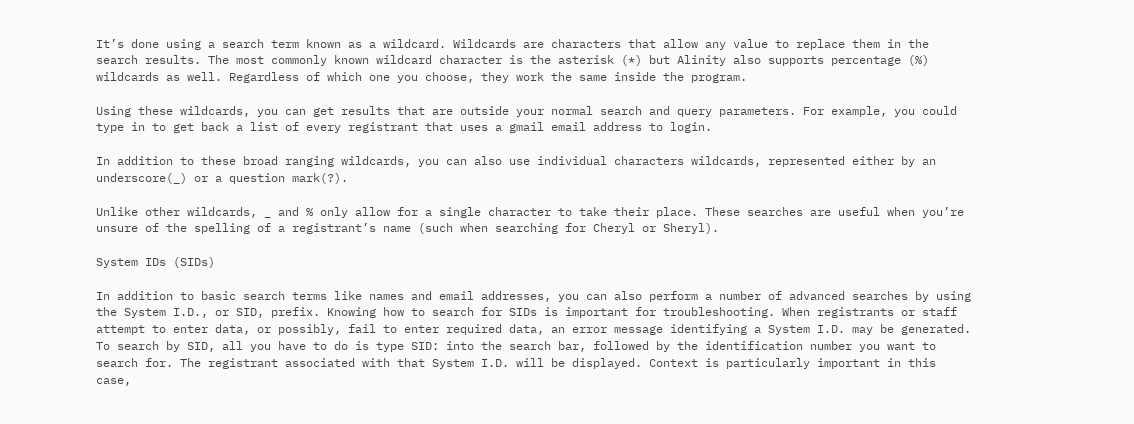It’s done using a search term known as a wildcard. Wildcards are characters that allow any value to replace them in the search results. The most commonly known wildcard character is the asterisk (*) but Alinity also supports percentage (%) wildcards as well. Regardless of which one you choose, they work the same inside the program.

Using these wildcards, you can get results that are outside your normal search and query parameters. For example, you could type in to get back a list of every registrant that uses a gmail email address to login.

In addition to these broad ranging wildcards, you can also use individual characters wildcards, represented either by an underscore(_) or a question mark(?).

Unlike other wildcards, _ and % only allow for a single character to take their place. These searches are useful when you’re unsure of the spelling of a registrant’s name (such when searching for Cheryl or Sheryl).

System IDs (SIDs)

In addition to basic search terms like names and email addresses, you can also perform a number of advanced searches by using the System I.D., or SID, prefix. Knowing how to search for SIDs is important for troubleshooting. When registrants or staff attempt to enter data, or possibly, fail to enter required data, an error message identifying a System I.D. may be generated. To search by SID, all you have to do is type SID: into the search bar, followed by the identification number you want to search for. The registrant associated with that System I.D. will be displayed. Context is particularly important in this case,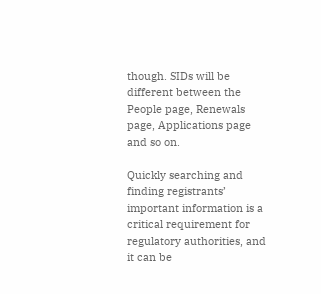though. SIDs will be different between the People page, Renewals page, Applications page and so on.

Quickly searching and finding registrants’ important information is a critical requirement for regulatory authorities, and it can be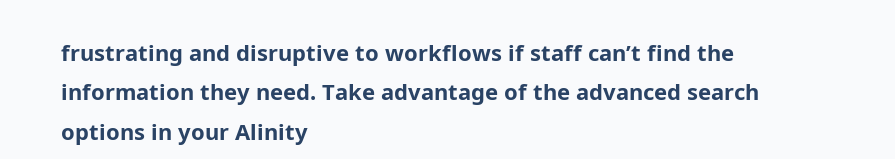frustrating and disruptive to workflows if staff can’t find the information they need. Take advantage of the advanced search options in your Alinity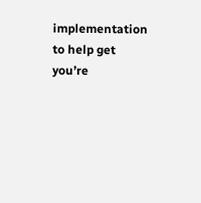implementation to help get you’re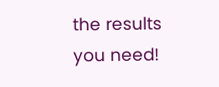the results you need!